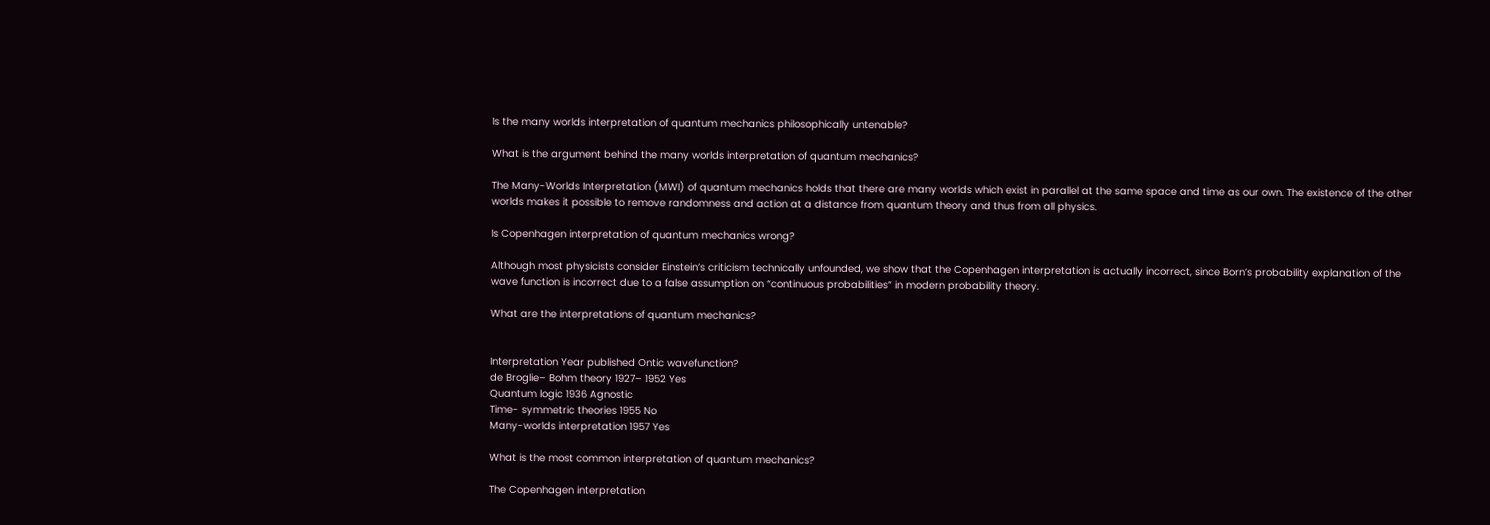Is the many worlds interpretation of quantum mechanics philosophically untenable?

What is the argument behind the many worlds interpretation of quantum mechanics?

The Many-Worlds Interpretation (MWI) of quantum mechanics holds that there are many worlds which exist in parallel at the same space and time as our own. The existence of the other worlds makes it possible to remove randomness and action at a distance from quantum theory and thus from all physics.

Is Copenhagen interpretation of quantum mechanics wrong?

Although most physicists consider Einstein’s criticism technically unfounded, we show that the Copenhagen interpretation is actually incorrect, since Born’s probability explanation of the wave function is incorrect due to a false assumption on “continuous probabilities” in modern probability theory.

What are the interpretations of quantum mechanics?


Interpretation Year published Ontic wavefunction?
de Broglie– Bohm theory 1927– 1952 Yes
Quantum logic 1936 Agnostic
Time- symmetric theories 1955 No
Many-worlds interpretation 1957 Yes

What is the most common interpretation of quantum mechanics?

The Copenhagen interpretation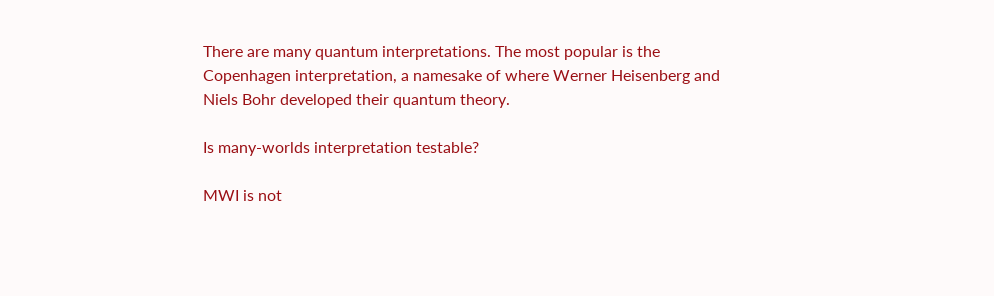There are many quantum interpretations. The most popular is the Copenhagen interpretation, a namesake of where Werner Heisenberg and Niels Bohr developed their quantum theory.

Is many-worlds interpretation testable?

MWI is not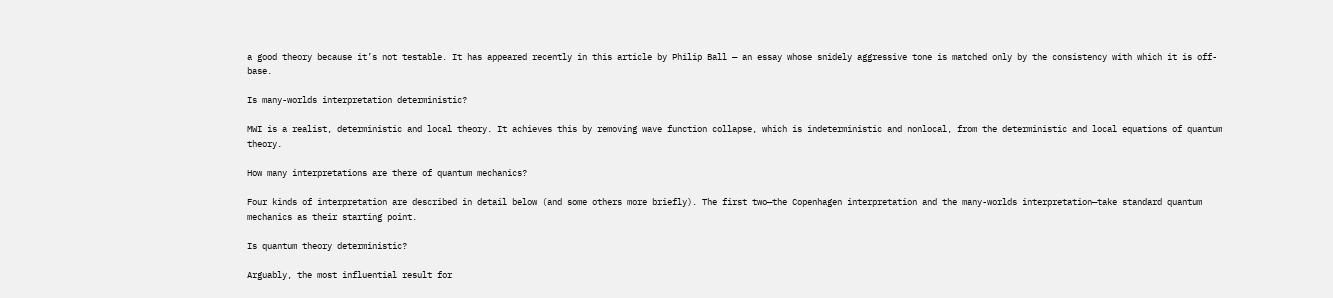a good theory because it’s not testable. It has appeared recently in this article by Philip Ball — an essay whose snidely aggressive tone is matched only by the consistency with which it is off-base.

Is many-worlds interpretation deterministic?

MWI is a realist, deterministic and local theory. It achieves this by removing wave function collapse, which is indeterministic and nonlocal, from the deterministic and local equations of quantum theory.

How many interpretations are there of quantum mechanics?

Four kinds of interpretation are described in detail below (and some others more briefly). The first two—the Copenhagen interpretation and the many-worlds interpretation—take standard quantum mechanics as their starting point.

Is quantum theory deterministic?

Arguably, the most influential result for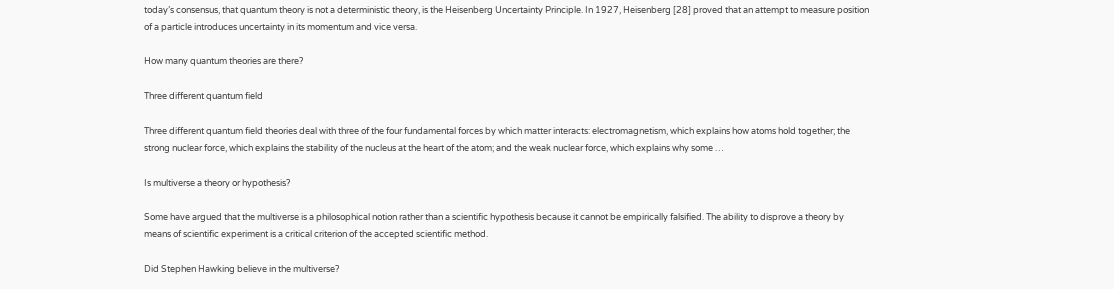today’s consensus, that quantum theory is not a deterministic theory, is the Heisenberg Uncertainty Principle. In 1927, Heisenberg [28] proved that an attempt to measure position of a particle introduces uncertainty in its momentum and vice versa.

How many quantum theories are there?

Three different quantum field

Three different quantum field theories deal with three of the four fundamental forces by which matter interacts: electromagnetism, which explains how atoms hold together; the strong nuclear force, which explains the stability of the nucleus at the heart of the atom; and the weak nuclear force, which explains why some …

Is multiverse a theory or hypothesis?

Some have argued that the multiverse is a philosophical notion rather than a scientific hypothesis because it cannot be empirically falsified. The ability to disprove a theory by means of scientific experiment is a critical criterion of the accepted scientific method.

Did Stephen Hawking believe in the multiverse?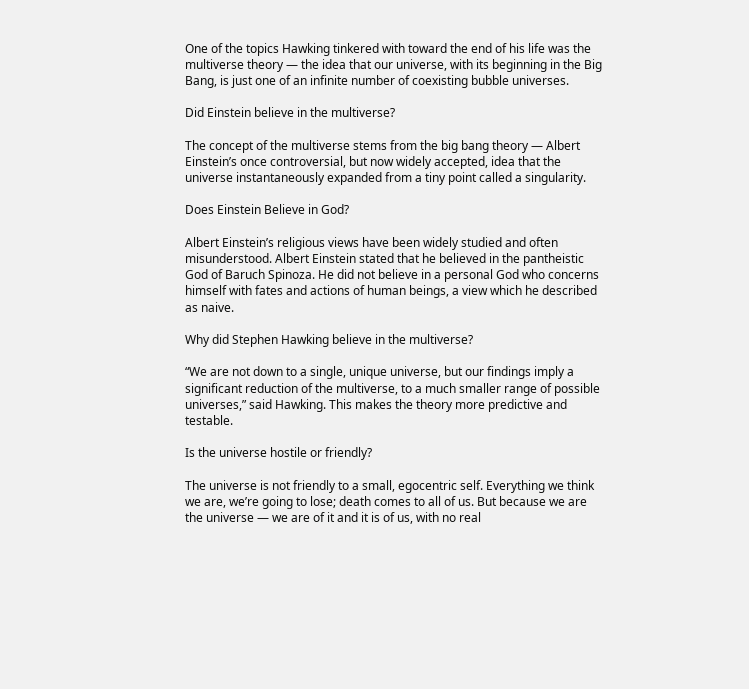One of the topics Hawking tinkered with toward the end of his life was the multiverse theory — the idea that our universe, with its beginning in the Big Bang, is just one of an infinite number of coexisting bubble universes.

Did Einstein believe in the multiverse?

The concept of the multiverse stems from the big bang theory — Albert Einstein’s once controversial, but now widely accepted, idea that the universe instantaneously expanded from a tiny point called a singularity.

Does Einstein Believe in God?

Albert Einstein’s religious views have been widely studied and often misunderstood. Albert Einstein stated that he believed in the pantheistic God of Baruch Spinoza. He did not believe in a personal God who concerns himself with fates and actions of human beings, a view which he described as naive.

Why did Stephen Hawking believe in the multiverse?

“We are not down to a single, unique universe, but our findings imply a significant reduction of the multiverse, to a much smaller range of possible universes,” said Hawking. This makes the theory more predictive and testable.

Is the universe hostile or friendly?

The universe is not friendly to a small, egocentric self. Everything we think we are, we’re going to lose; death comes to all of us. But because we are the universe — we are of it and it is of us, with no real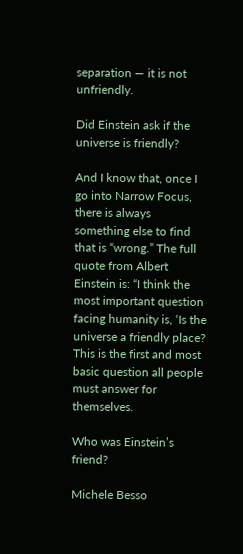separation — it is not unfriendly.

Did Einstein ask if the universe is friendly?

And I know that, once I go into Narrow Focus, there is always something else to find that is “wrong.” The full quote from Albert Einstein is: “I think the most important question facing humanity is, ‘Is the universe a friendly place? This is the first and most basic question all people must answer for themselves.

Who was Einstein’s friend?

Michele Besso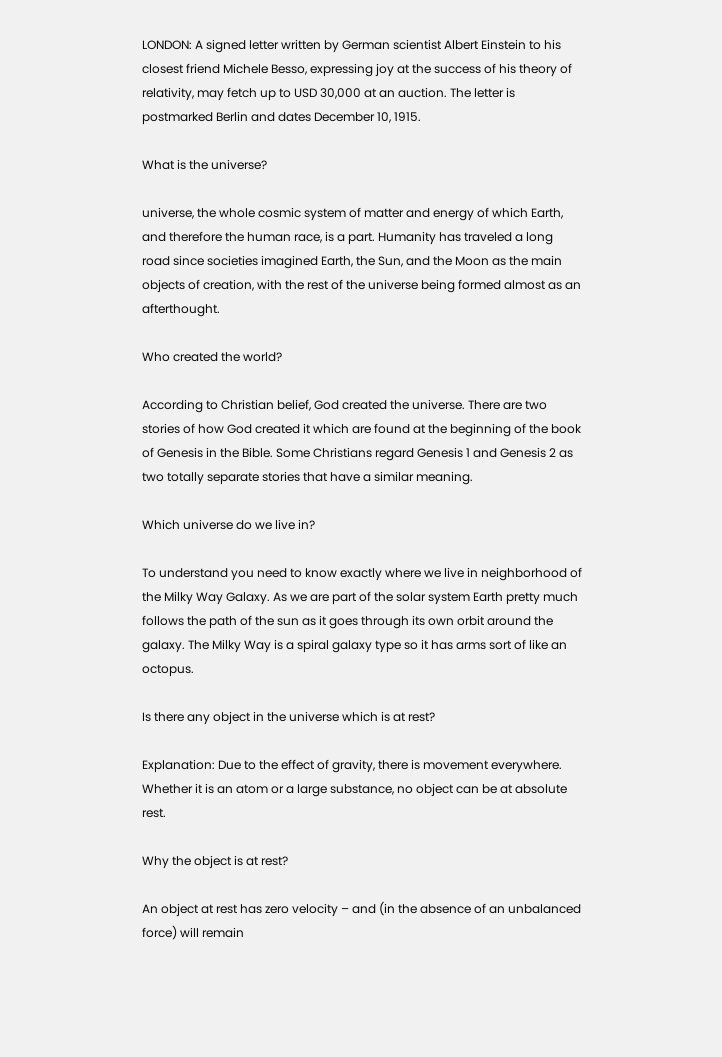LONDON: A signed letter written by German scientist Albert Einstein to his closest friend Michele Besso, expressing joy at the success of his theory of relativity, may fetch up to USD 30,000 at an auction. The letter is postmarked Berlin and dates December 10, 1915.

What is the universe?

universe, the whole cosmic system of matter and energy of which Earth, and therefore the human race, is a part. Humanity has traveled a long road since societies imagined Earth, the Sun, and the Moon as the main objects of creation, with the rest of the universe being formed almost as an afterthought.

Who created the world?

According to Christian belief, God created the universe. There are two stories of how God created it which are found at the beginning of the book of Genesis in the Bible. Some Christians regard Genesis 1 and Genesis 2 as two totally separate stories that have a similar meaning.

Which universe do we live in?

To understand you need to know exactly where we live in neighborhood of the Milky Way Galaxy. As we are part of the solar system Earth pretty much follows the path of the sun as it goes through its own orbit around the galaxy. The Milky Way is a spiral galaxy type so it has arms sort of like an octopus.

Is there any object in the universe which is at rest?

Explanation: Due to the effect of gravity, there is movement everywhere. Whether it is an atom or a large substance, no object can be at absolute rest.

Why the object is at rest?

An object at rest has zero velocity – and (in the absence of an unbalanced force) will remain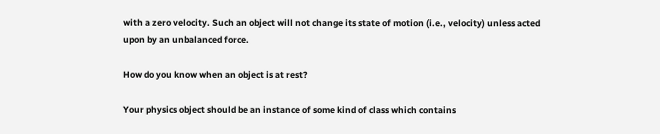with a zero velocity. Such an object will not change its state of motion (i.e., velocity) unless acted upon by an unbalanced force.

How do you know when an object is at rest?

Your physics object should be an instance of some kind of class which contains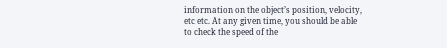information on the object’s position, velocity, etc etc. At any given time, you should be able to check the speed of the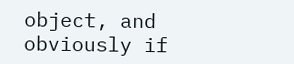object, and obviously if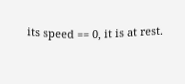its speed == 0, it is at rest.